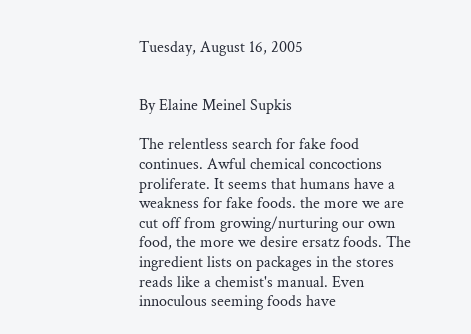Tuesday, August 16, 2005


By Elaine Meinel Supkis

The relentless search for fake food continues. Awful chemical concoctions proliferate. It seems that humans have a weakness for fake foods. the more we are cut off from growing/nurturing our own food, the more we desire ersatz foods. The ingredient lists on packages in the stores reads like a chemist's manual. Even innoculous seeming foods have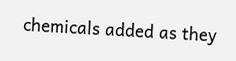chemicals added as they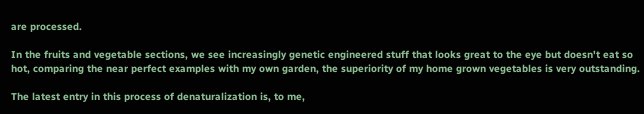are processed.

In the fruits and vegetable sections, we see increasingly genetic engineered stuff that looks great to the eye but doesn't eat so hot, comparing the near perfect examples with my own garden, the superiority of my home grown vegetables is very outstanding.

The latest entry in this process of denaturalization is, to me,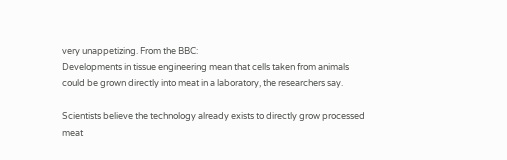very unappetizing. From the BBC:
Developments in tissue engineering mean that cells taken from animals could be grown directly into meat in a laboratory, the researchers say.

Scientists believe the technology already exists to directly grow processed meat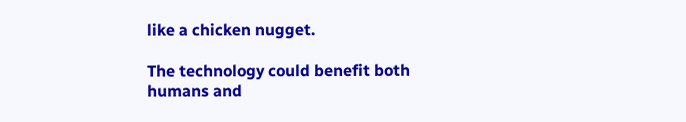like a chicken nugget.

The technology could benefit both humans and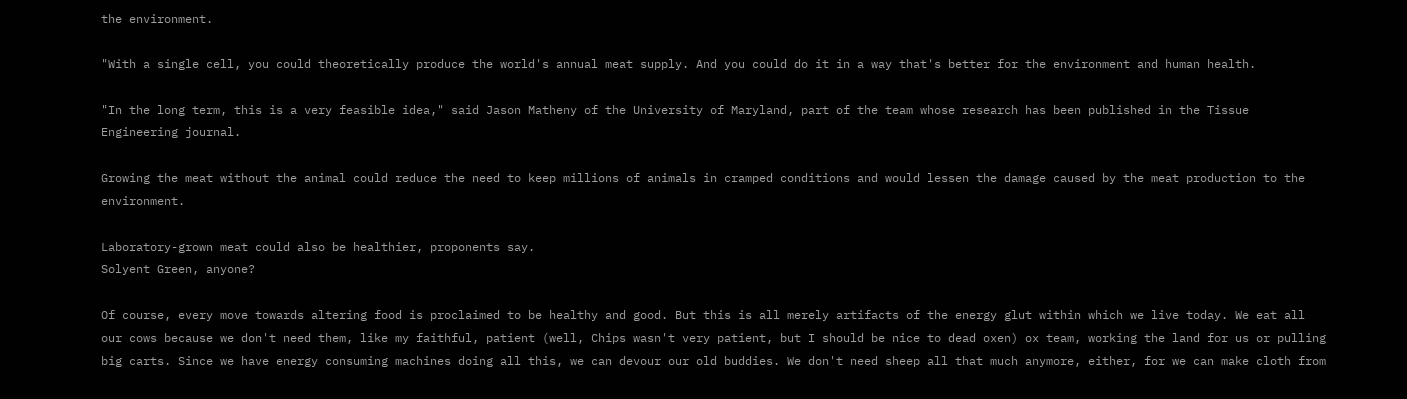the environment.

"With a single cell, you could theoretically produce the world's annual meat supply. And you could do it in a way that's better for the environment and human health.

"In the long term, this is a very feasible idea," said Jason Matheny of the University of Maryland, part of the team whose research has been published in the Tissue Engineering journal.

Growing the meat without the animal could reduce the need to keep millions of animals in cramped conditions and would lessen the damage caused by the meat production to the environment.

Laboratory-grown meat could also be healthier, proponents say.
Solyent Green, anyone?

Of course, every move towards altering food is proclaimed to be healthy and good. But this is all merely artifacts of the energy glut within which we live today. We eat all our cows because we don't need them, like my faithful, patient (well, Chips wasn't very patient, but I should be nice to dead oxen) ox team, working the land for us or pulling big carts. Since we have energy consuming machines doing all this, we can devour our old buddies. We don't need sheep all that much anymore, either, for we can make cloth from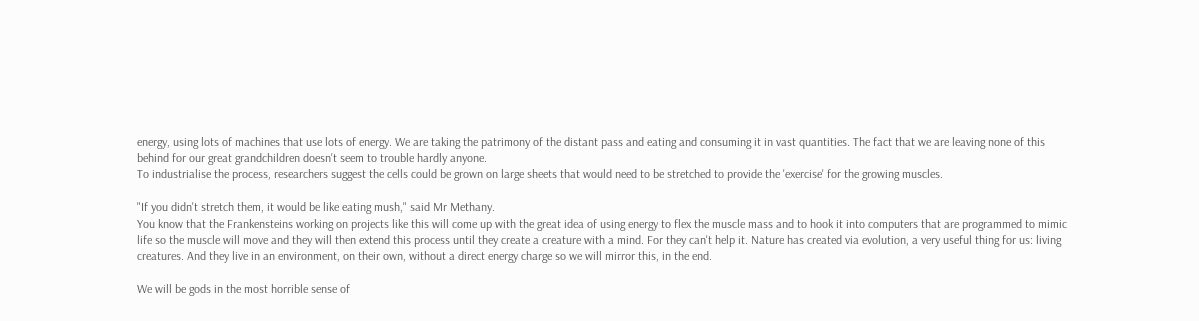energy, using lots of machines that use lots of energy. We are taking the patrimony of the distant pass and eating and consuming it in vast quantities. The fact that we are leaving none of this behind for our great grandchildren doesn't seem to trouble hardly anyone.
To industrialise the process, researchers suggest the cells could be grown on large sheets that would need to be stretched to provide the 'exercise' for the growing muscles.

"If you didn't stretch them, it would be like eating mush," said Mr Methany.
You know that the Frankensteins working on projects like this will come up with the great idea of using energy to flex the muscle mass and to hook it into computers that are programmed to mimic life so the muscle will move and they will then extend this process until they create a creature with a mind. For they can't help it. Nature has created via evolution, a very useful thing for us: living creatures. And they live in an environment, on their own, without a direct energy charge so we will mirror this, in the end.

We will be gods in the most horrible sense of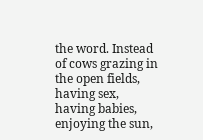the word. Instead of cows grazing in the open fields, having sex, having babies, enjoying the sun,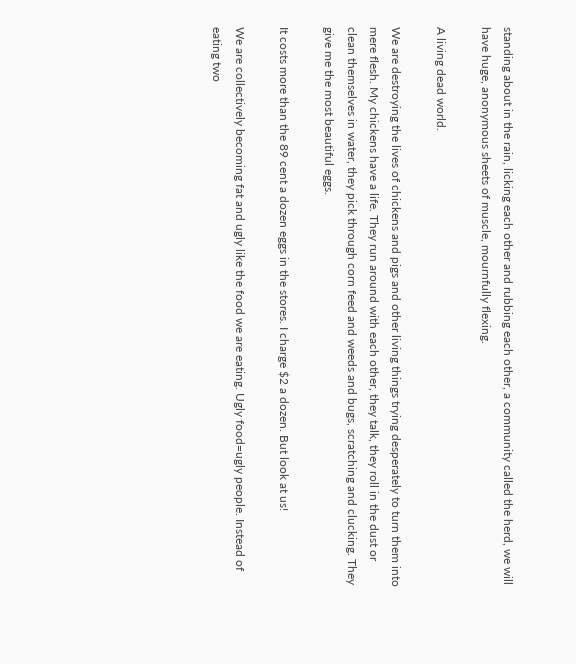standing about in the rain, licking each other and rubbing each other, a community called the herd, we will have huge, anonymous sheets of muscle, mournfully flexing.

A living dead world.

We are destroying the lives of chickens and pigs and other living things trying desperately to turn them into mere flesh. My chickens have a life. They run around with each other, they talk, they roll in the dust or clean themselves in water, they pick through corn feed and weeds and bugs, scratching and clucking. They give me the most beautiful eggs.

It costs more than the 89 cent a dozen eggs in the stores. I charge $2 a dozen. But look at us!

We are collectively becoming fat and ugly like the food we are eating. Ugly food=ugly people. Instead of eating two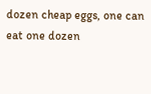dozen cheap eggs, one can eat one dozen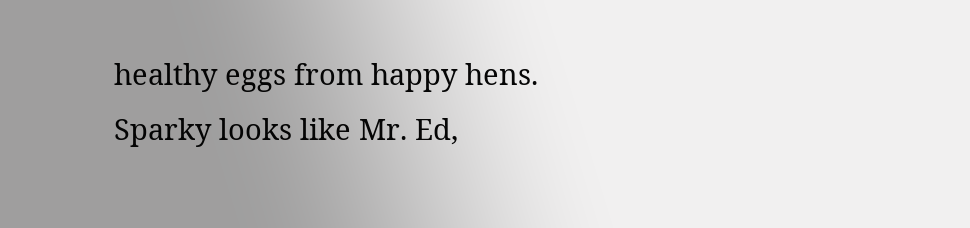healthy eggs from happy hens.
Sparky looks like Mr. Ed,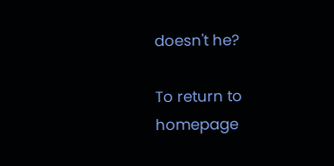doesn't he?

To return to homepage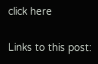click here

Links to this post: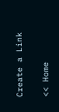Create a Link

<< Home